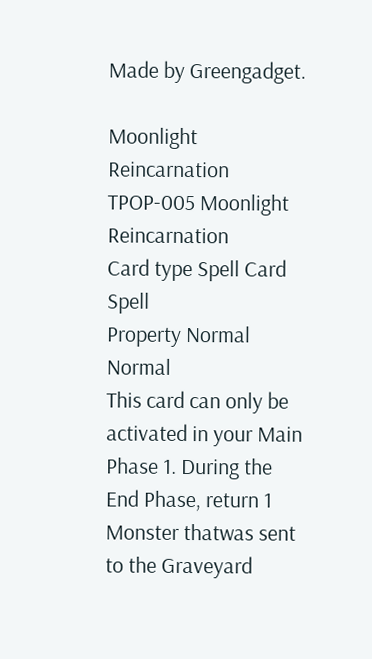Made by Greengadget.

Moonlight Reincarnation
TPOP-005 Moonlight Reincarnation
Card type Spell Card Spell
Property Normal Normal
This card can only be activated in your Main Phase 1. During the End Phase, return 1 Monster thatwas sent to the Graveyard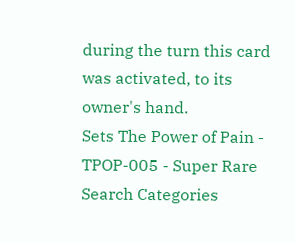during the turn this card was activated, to its owner's hand.
Sets The Power of Pain - TPOP-005 - Super Rare
Search Categories